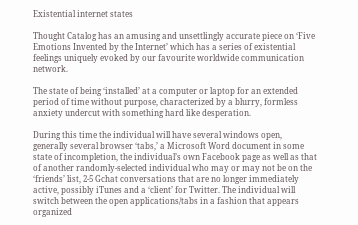Existential internet states

Thought Catalog has an amusing and unsettlingly accurate piece on ‘Five Emotions Invented by the Internet’ which has a series of existential feelings uniquely evoked by our favourite worldwide communication network.

The state of being ‘installed’ at a computer or laptop for an extended period of time without purpose, characterized by a blurry, formless anxiety undercut with something hard like desperation.

During this time the individual will have several windows open, generally several browser ‘tabs,’ a Microsoft Word document in some state of incompletion, the individual’s own Facebook page as well as that of another randomly-selected individual who may or may not be on the ‘friends’ list, 2-5 Gchat conversations that are no longer immediately active, possibly iTunes and a ‘client’ for Twitter. The individual will switch between the open applications/tabs in a fashion that appears organized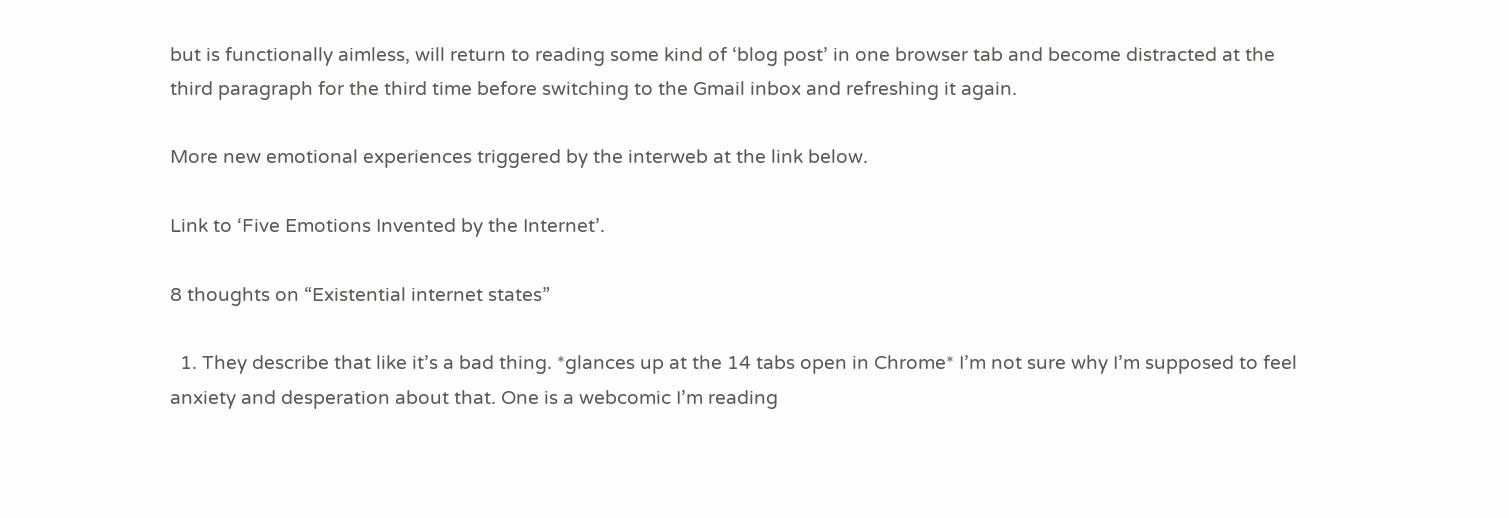but is functionally aimless, will return to reading some kind of ‘blog post’ in one browser tab and become distracted at the third paragraph for the third time before switching to the Gmail inbox and refreshing it again.

More new emotional experiences triggered by the interweb at the link below.

Link to ‘Five Emotions Invented by the Internet’.

8 thoughts on “Existential internet states”

  1. They describe that like it’s a bad thing. *glances up at the 14 tabs open in Chrome* I’m not sure why I’m supposed to feel anxiety and desperation about that. One is a webcomic I’m reading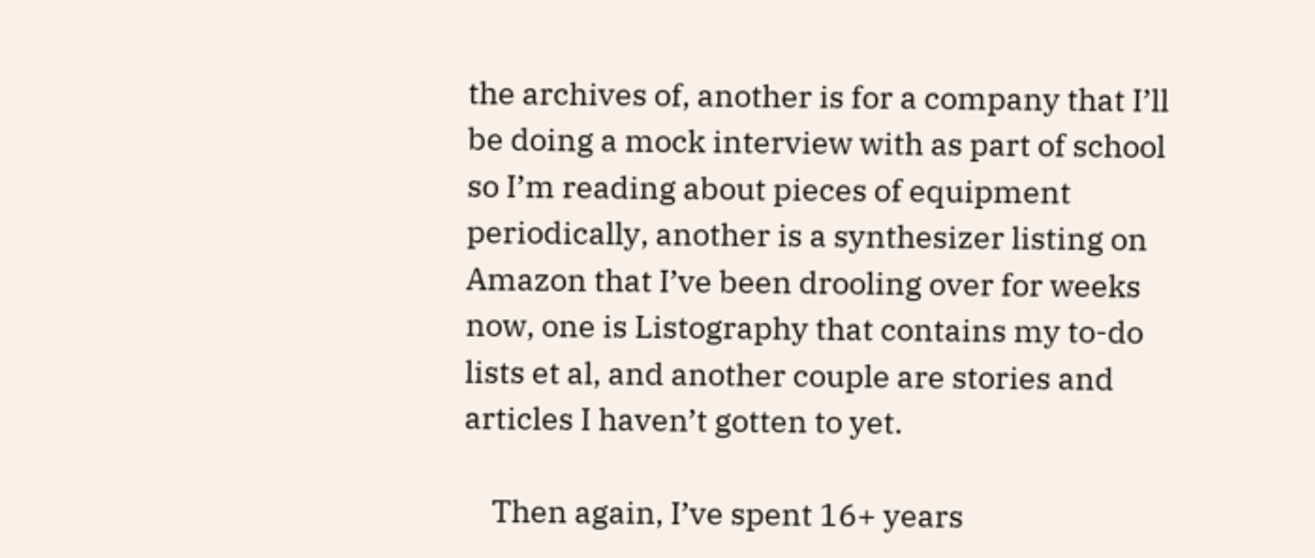the archives of, another is for a company that I’ll be doing a mock interview with as part of school so I’m reading about pieces of equipment periodically, another is a synthesizer listing on Amazon that I’ve been drooling over for weeks now, one is Listography that contains my to-do lists et al, and another couple are stories and articles I haven’t gotten to yet.

    Then again, I’ve spent 16+ years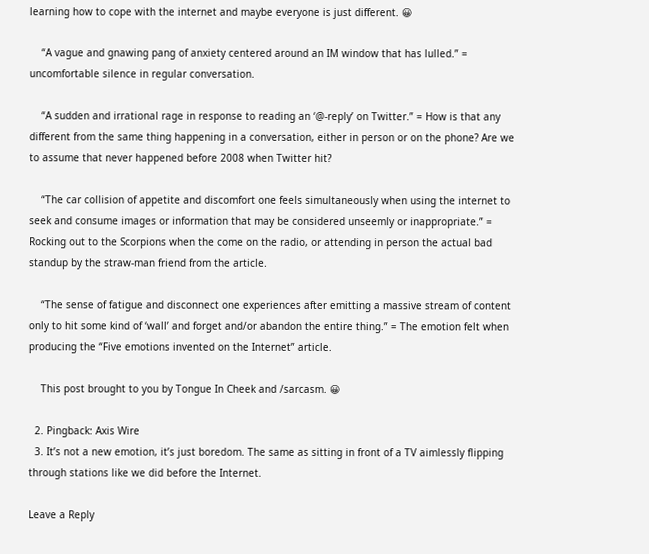learning how to cope with the internet and maybe everyone is just different. 😀

    “A vague and gnawing pang of anxiety centered around an IM window that has lulled.” = uncomfortable silence in regular conversation.

    “A sudden and irrational rage in response to reading an ‘@-reply’ on Twitter.” = How is that any different from the same thing happening in a conversation, either in person or on the phone? Are we to assume that never happened before 2008 when Twitter hit?

    “The car collision of appetite and discomfort one feels simultaneously when using the internet to seek and consume images or information that may be considered unseemly or inappropriate.” = Rocking out to the Scorpions when the come on the radio, or attending in person the actual bad standup by the straw-man friend from the article.

    “The sense of fatigue and disconnect one experiences after emitting a massive stream of content only to hit some kind of ‘wall’ and forget and/or abandon the entire thing.” = The emotion felt when producing the “Five emotions invented on the Internet” article.

    This post brought to you by Tongue In Cheek and /sarcasm. 😀

  2. Pingback: Axis Wire
  3. It’s not a new emotion, it’s just boredom. The same as sitting in front of a TV aimlessly flipping through stations like we did before the Internet.

Leave a Reply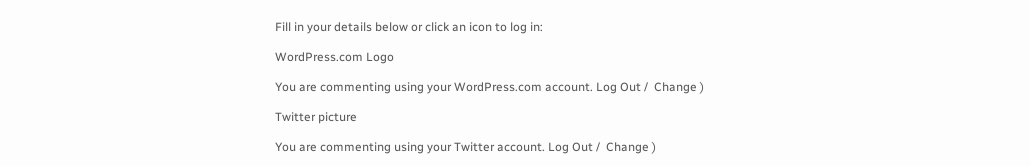Fill in your details below or click an icon to log in:

WordPress.com Logo

You are commenting using your WordPress.com account. Log Out /  Change )

Twitter picture

You are commenting using your Twitter account. Log Out /  Change )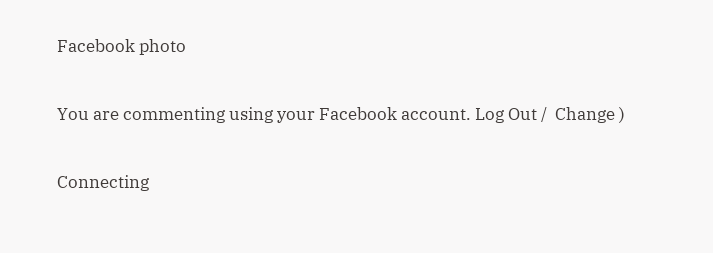Facebook photo

You are commenting using your Facebook account. Log Out /  Change )

Connecting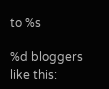to %s

%d bloggers like this: